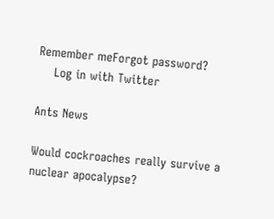Remember meForgot password?
    Log in with Twitter

Ants News

Would cockroaches really survive a nuclear apocalypse?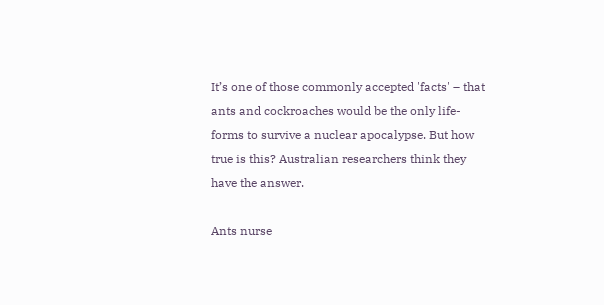It’s one of those commonly accepted 'facts' – that ants and cockroaches would be the only life-forms to survive a nuclear apocalypse. But how true is this? Australian researchers think they have the answer.

Ants nurse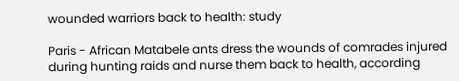wounded warriors back to health: study

Paris - African Matabele ants dress the wounds of comrades injured during hunting raids and nurse them back to health, according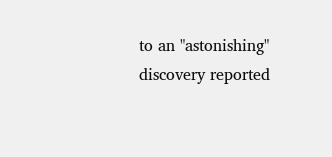to an "astonishing" discovery reported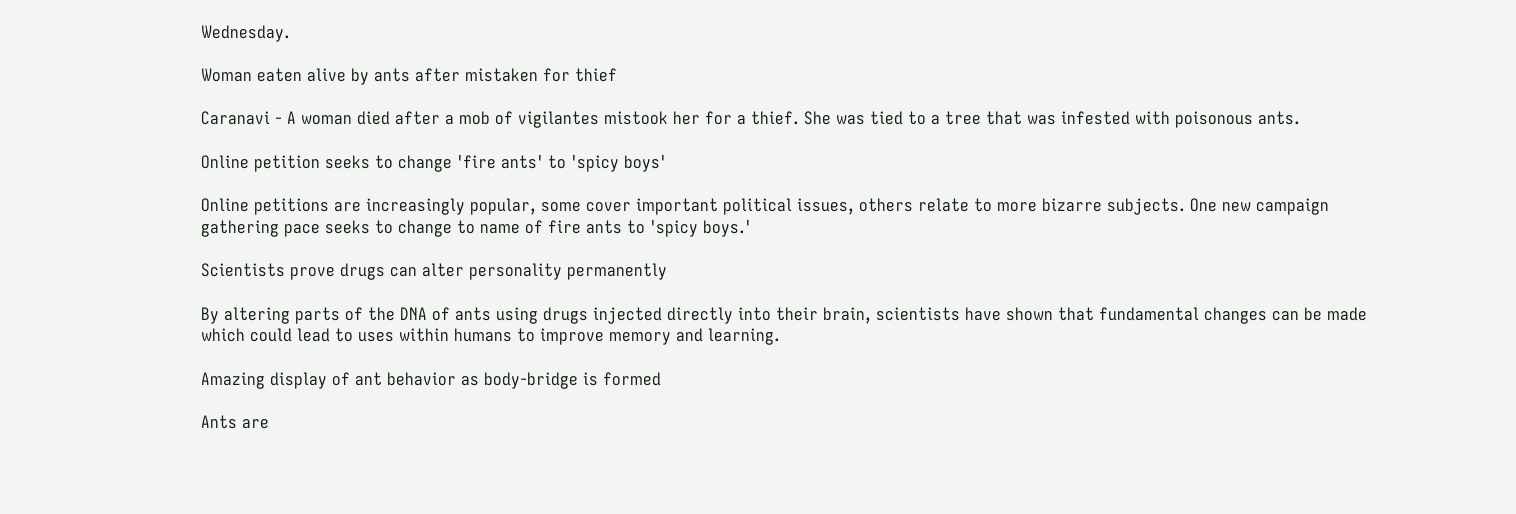Wednesday.

Woman eaten alive by ants after mistaken for thief

Caranavi - A woman died after a mob of vigilantes mistook her for a thief. She was tied to a tree that was infested with poisonous ants.

Online petition seeks to change 'fire ants' to 'spicy boys'

Online petitions are increasingly popular, some cover important political issues, others relate to more bizarre subjects. One new campaign gathering pace seeks to change to name of fire ants to 'spicy boys.'

Scientists prove drugs can alter personality permanently

By altering parts of the DNA of ants using drugs injected directly into their brain, scientists have shown that fundamental changes can be made which could lead to uses within humans to improve memory and learning.

Amazing display of ant behavior as body-bridge is formed

Ants are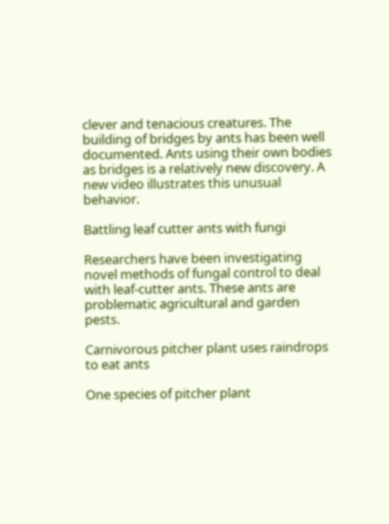clever and tenacious creatures. The building of bridges by ants has been well documented. Ants using their own bodies as bridges is a relatively new discovery. A new video illustrates this unusual behavior.

Battling leaf cutter ants with fungi

Researchers have been investigating novel methods of fungal control to deal with leaf-cutter ants. These ants are problematic agricultural and garden pests.

Carnivorous pitcher plant uses raindrops to eat ants

One species of pitcher plant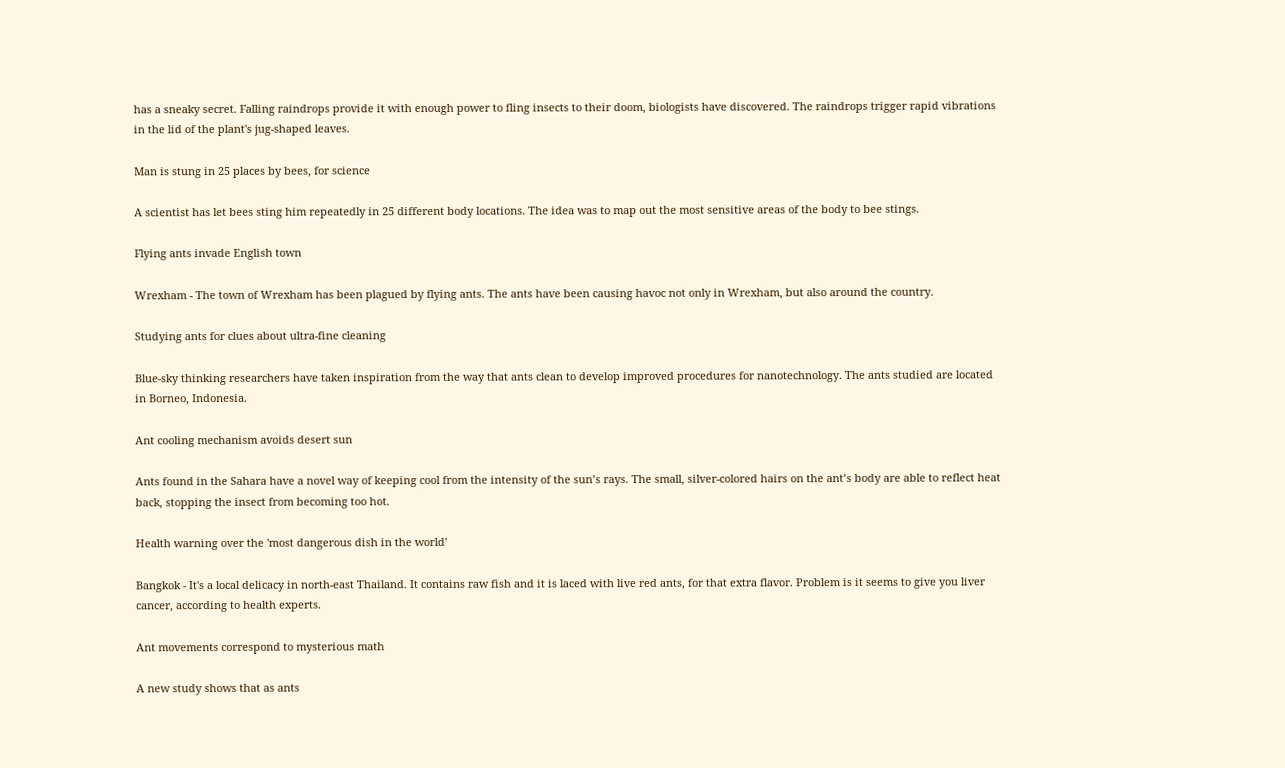has a sneaky secret. Falling raindrops provide it with enough power to fling insects to their doom, biologists have discovered. The raindrops trigger rapid vibrations in the lid of the plant's jug-shaped leaves.

Man is stung in 25 places by bees, for science

A scientist has let bees sting him repeatedly in 25 different body locations. The idea was to map out the most sensitive areas of the body to bee stings.

Flying ants invade English town

Wrexham - The town of Wrexham has been plagued by flying ants. The ants have been causing havoc not only in Wrexham, but also around the country.

Studying ants for clues about ultra-fine cleaning

Blue-sky thinking researchers have taken inspiration from the way that ants clean to develop improved procedures for nanotechnology. The ants studied are located in Borneo, Indonesia.

Ant cooling mechanism avoids desert sun

Ants found in the Sahara have a novel way of keeping cool from the intensity of the sun’s rays. The small, silver-colored hairs on the ant’s body are able to reflect heat back, stopping the insect from becoming too hot.

Health warning over the 'most dangerous dish in the world'

Bangkok - It's a local delicacy in north-east Thailand. It contains raw fish and it is laced with live red ants, for that extra flavor. Problem is it seems to give you liver cancer, according to health experts.

Ant movements correspond to mysterious math

A new study shows that as ants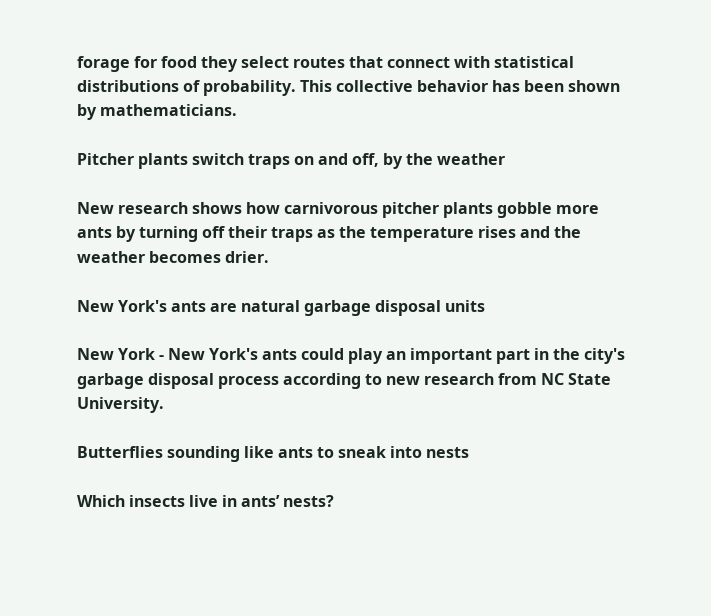forage for food they select routes that connect with statistical distributions of probability. This collective behavior has been shown by mathematicians.

Pitcher plants switch traps on and off, by the weather

New research shows how carnivorous pitcher plants gobble more ants by turning off their traps as the temperature rises and the weather becomes drier.

New York's ants are natural garbage disposal units

New York - New York's ants could play an important part in the city's garbage disposal process according to new research from NC State University.

Butterflies sounding like ants to sneak into nests

Which insects live in ants’ nests?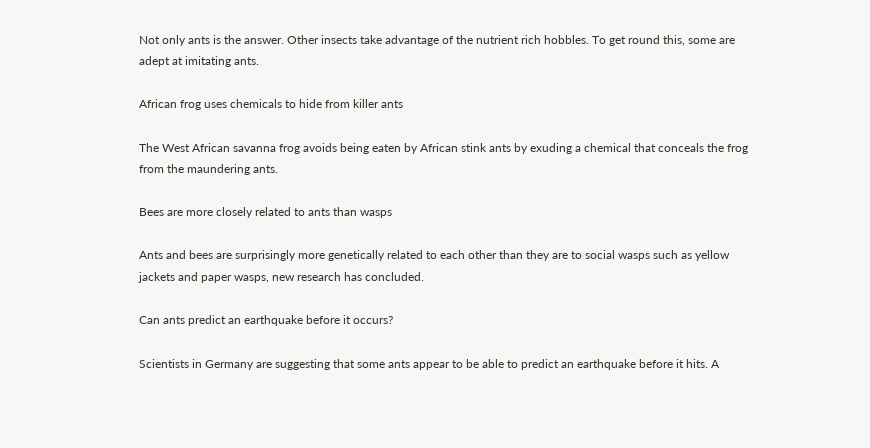Not only ants is the answer. Other insects take advantage of the nutrient rich hobbles. To get round this, some are adept at imitating ants.

African frog uses chemicals to hide from killer ants

The West African savanna frog avoids being eaten by African stink ants by exuding a chemical that conceals the frog from the maundering ants.

Bees are more closely related to ants than wasps

Ants and bees are surprisingly more genetically related to each other than they are to social wasps such as yellow jackets and paper wasps, new research has concluded.

Can ants predict an earthquake before it occurs?

Scientists in Germany are suggesting that some ants appear to be able to predict an earthquake before it hits. A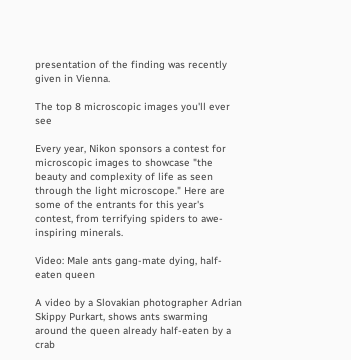presentation of the finding was recently given in Vienna.

The top 8 microscopic images you'll ever see

Every year, Nikon sponsors a contest for microscopic images to showcase "the beauty and complexity of life as seen through the light microscope." Here are some of the entrants for this year's contest, from terrifying spiders to awe-inspiring minerals.

Video: Male ants gang-mate dying, half-eaten queen

A video by a Slovakian photographer Adrian Skippy Purkart, shows ants swarming around the queen already half-eaten by a crab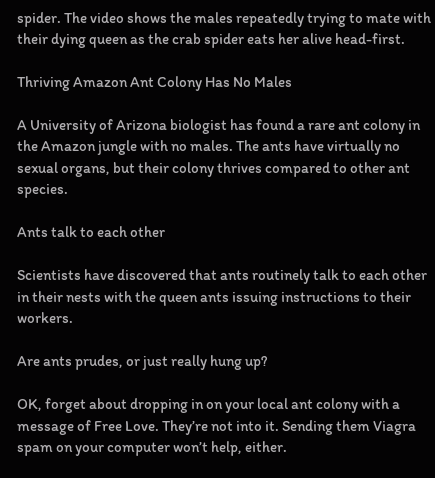spider. The video shows the males repeatedly trying to mate with their dying queen as the crab spider eats her alive head-first.

Thriving Amazon Ant Colony Has No Males

A University of Arizona biologist has found a rare ant colony in the Amazon jungle with no males. The ants have virtually no sexual organs, but their colony thrives compared to other ant species.

Ants talk to each other

Scientists have discovered that ants routinely talk to each other in their nests with the queen ants issuing instructions to their workers.

Are ants prudes, or just really hung up?

OK, forget about dropping in on your local ant colony with a message of Free Love. They’re not into it. Sending them Viagra spam on your computer won’t help, either.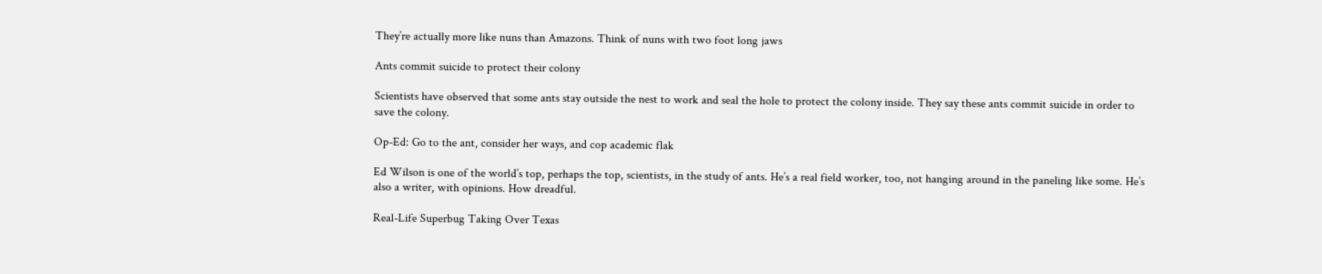They’re actually more like nuns than Amazons. Think of nuns with two foot long jaws

Ants commit suicide to protect their colony

Scientists have observed that some ants stay outside the nest to work and seal the hole to protect the colony inside. They say these ants commit suicide in order to save the colony.

Op-Ed: Go to the ant, consider her ways, and cop academic flak

Ed Wilson is one of the world’s top, perhaps the top, scientists, in the study of ants. He’s a real field worker, too, not hanging around in the paneling like some. He’s also a writer, with opinions. How dreadful.

Real-Life Superbug Taking Over Texas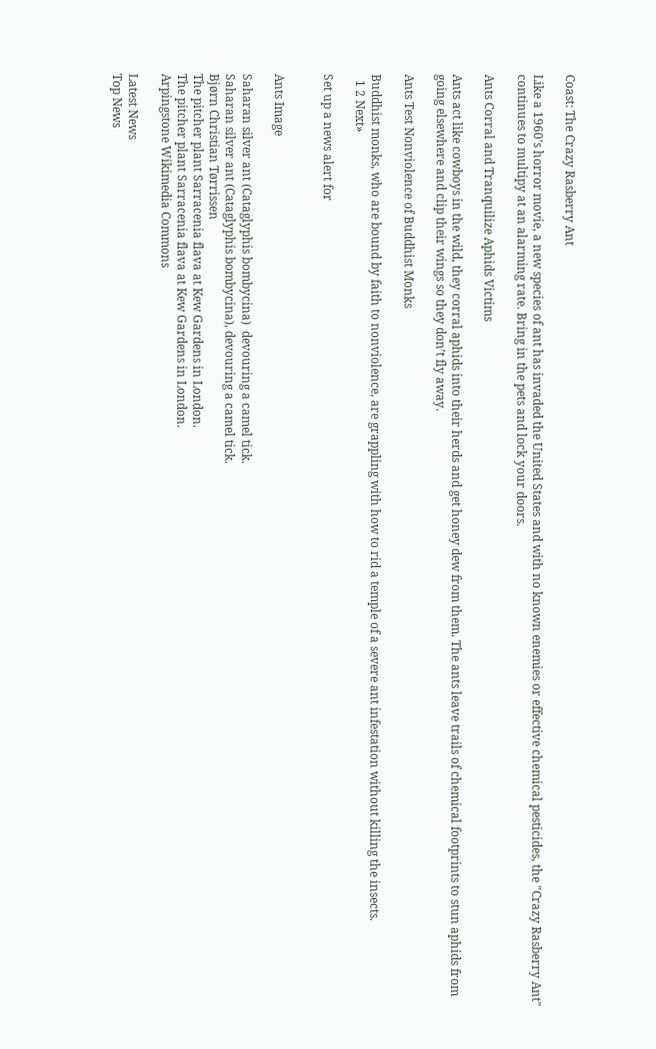Coast: The Crazy Rasberry Ant

Like a 1960's horror movie, a new species of ant has invaded the United States and with no known enemies or effective chemical pesticides, the "Crazy Rasberry Ant" continues to multipy at an alarming rate. Bring in the pets and lock your doors.

Ants Corral and Tranquilize Aphids Victims

Ants act like cowboys in the wild, they corral aphids into their herds and get honey dew from them. The ants leave trails of chemical footprints to stun aphids from going elsewhere and clip their wings so they don’t fly away.

Ants Test Nonviolence of Buddhist Monks

Buddhist monks, who are bound by faith to nonviolence, are grappling with how to rid a temple of a severe ant infestation without killing the insects.
  1 2 Next»

Set up a news alert for


Ants Image

Saharan silver ant (Cataglyphis bombycina)  devouring a camel tick.
Saharan silver ant (Cataglyphis bombycina), devouring a camel tick.
Bjørn Christian Tørrissen
The pitcher plant Sarracenia flava at Kew Gardens in London.
The pitcher plant Sarracenia flava at Kew Gardens in London.
Arpingstone Wikimedia Commons

Latest News
Top News